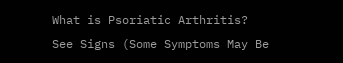What is Psoriatic Arthritis? See Signs (Some Symptoms May Be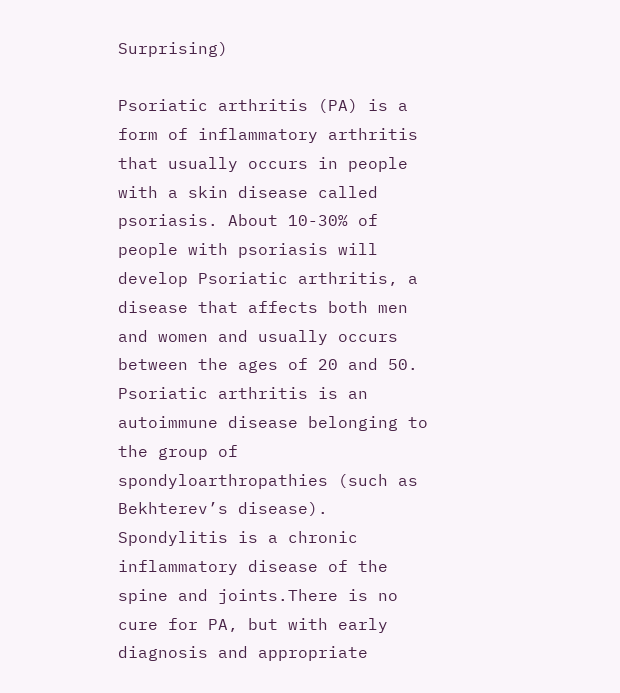Surprising)

Psoriatic arthritis (PA) is a form of inflammatory arthritis that usually occurs in people with a skin disease called psoriasis. About 10-30% of people with psoriasis will develop Psoriatic arthritis, a disease that affects both men and women and usually occurs between the ages of 20 and 50. Psoriatic arthritis is an autoimmune disease belonging to the group of spondyloarthropathies (such as Bekhterev’s disease). Spondylitis is a chronic inflammatory disease of the spine and joints.There is no cure for PA, but with early diagnosis and appropriate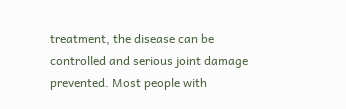treatment, the disease can be controlled and serious joint damage prevented. Most people with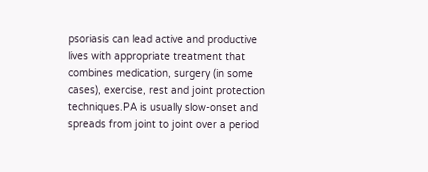psoriasis can lead active and productive lives with appropriate treatment that combines medication, surgery (in some cases), exercise, rest and joint protection techniques.PA is usually slow-onset and spreads from joint to joint over a period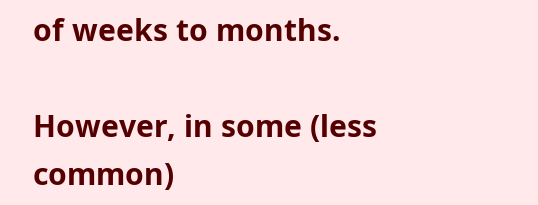of weeks to months.

However, in some (less common)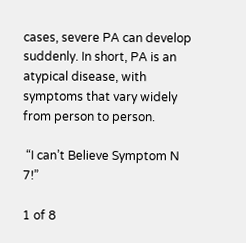cases, severe PA can develop suddenly. In short, PA is an atypical disease, with symptoms that vary widely from person to person.

 “I can’t Believe Symptom N 7!”

1 of 8